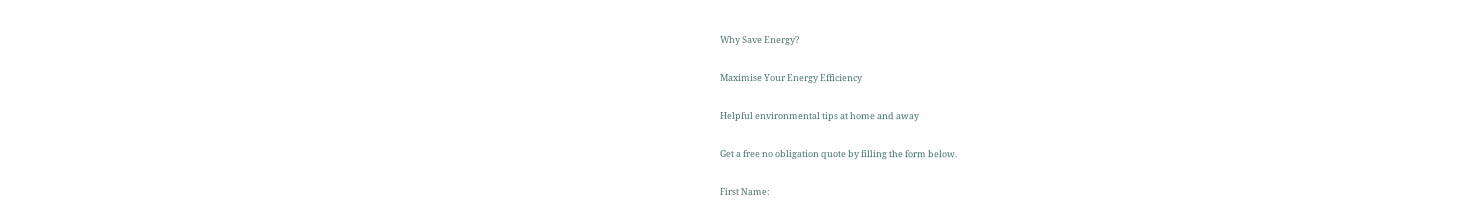Why Save Energy?

Maximise Your Energy Efficiency

Helpful environmental tips at home and away

Get a free no obligation quote by filling the form below.

First Name: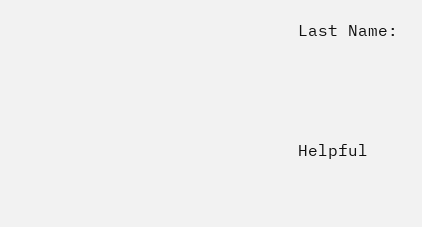Last Name:




Helpful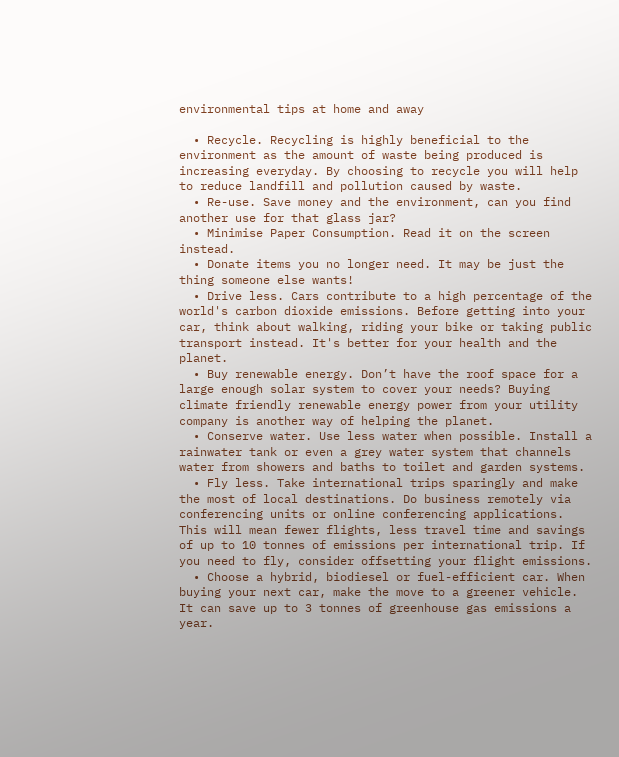environmental tips at home and away

  • Recycle. Recycling is highly beneficial to the environment as the amount of waste being produced is increasing everyday. By choosing to recycle you will help to reduce landfill and pollution caused by waste.
  • Re-use. Save money and the environment, can you find another use for that glass jar?
  • Minimise Paper Consumption. Read it on the screen instead.
  • Donate items you no longer need. It may be just the thing someone else wants!
  • Drive less. Cars contribute to a high percentage of the world's carbon dioxide emissions. Before getting into your car, think about walking, riding your bike or taking public transport instead. It's better for your health and the planet.
  • Buy renewable energy. Don’t have the roof space for a large enough solar system to cover your needs? Buying climate friendly renewable energy power from your utility company is another way of helping the planet.
  • Conserve water. Use less water when possible. Install a rainwater tank or even a grey water system that channels water from showers and baths to toilet and garden systems.
  • Fly less. Take international trips sparingly and make the most of local destinations. Do business remotely via conferencing units or online conferencing applications. This will mean fewer flights, less travel time and savings of up to 10 tonnes of emissions per international trip. If you need to fly, consider offsetting your flight emissions.
  • Choose a hybrid, biodiesel or fuel-efficient car. When buying your next car, make the move to a greener vehicle. It can save up to 3 tonnes of greenhouse gas emissions a year.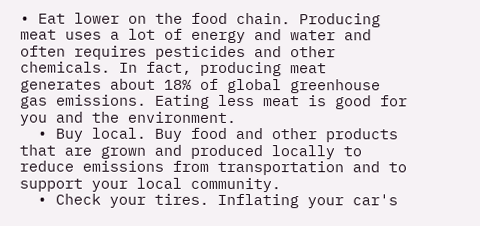• Eat lower on the food chain. Producing meat uses a lot of energy and water and often requires pesticides and other chemicals. In fact, producing meat generates about 18% of global greenhouse gas emissions. Eating less meat is good for you and the environment.
  • Buy local. Buy food and other products that are grown and produced locally to reduce emissions from transportation and to support your local community.
  • Check your tires. Inflating your car's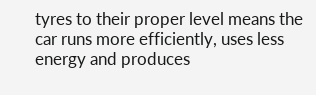tyres to their proper level means the car runs more efficiently, uses less energy and produces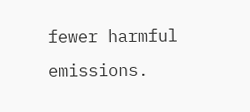fewer harmful emissions.